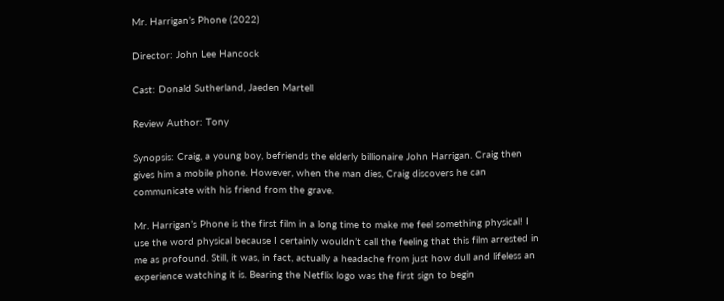Mr. Harrigan’s Phone (2022)

Director: John Lee Hancock

Cast: Donald Sutherland, Jaeden Martell

Review Author: Tony

Synopsis: Craig, a young boy, befriends the elderly billionaire John Harrigan. Craig then gives him a mobile phone. However, when the man dies, Craig discovers he can communicate with his friend from the grave.

Mr. Harrigan’s Phone is the first film in a long time to make me feel something physical! I use the word physical because I certainly wouldn’t call the feeling that this film arrested in me as profound. Still, it was, in fact, actually a headache from just how dull and lifeless an experience watching it is. Bearing the Netflix logo was the first sign to begin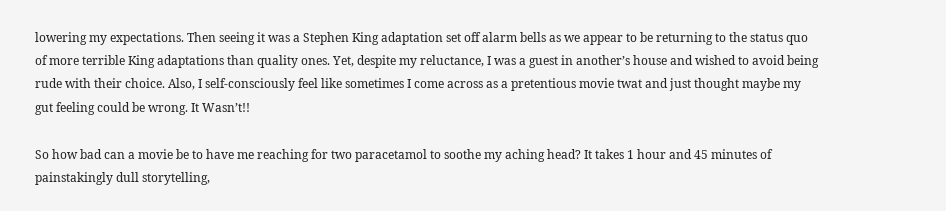lowering my expectations. Then seeing it was a Stephen King adaptation set off alarm bells as we appear to be returning to the status quo of more terrible King adaptations than quality ones. Yet, despite my reluctance, I was a guest in another’s house and wished to avoid being rude with their choice. Also, I self-consciously feel like sometimes I come across as a pretentious movie twat and just thought maybe my gut feeling could be wrong. It Wasn’t!!

So how bad can a movie be to have me reaching for two paracetamol to soothe my aching head? It takes 1 hour and 45 minutes of painstakingly dull storytelling,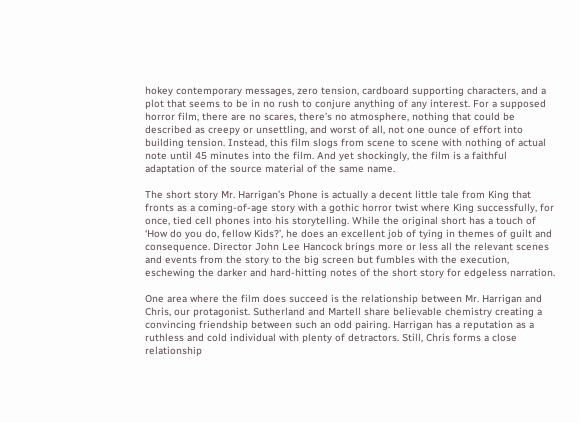hokey contemporary messages, zero tension, cardboard supporting characters, and a plot that seems to be in no rush to conjure anything of any interest. For a supposed horror film, there are no scares, there’s no atmosphere, nothing that could be described as creepy or unsettling, and worst of all, not one ounce of effort into building tension. Instead, this film slogs from scene to scene with nothing of actual note until 45 minutes into the film. And yet shockingly, the film is a faithful adaptation of the source material of the same name.

The short story Mr. Harrigan’s Phone is actually a decent little tale from King that fronts as a coming-of-age story with a gothic horror twist where King successfully, for once, tied cell phones into his storytelling. While the original short has a touch of ‘How do you do, fellow Kids?’, he does an excellent job of tying in themes of guilt and consequence. Director John Lee Hancock brings more or less all the relevant scenes and events from the story to the big screen but fumbles with the execution, eschewing the darker and hard-hitting notes of the short story for edgeless narration.

One area where the film does succeed is the relationship between Mr. Harrigan and Chris, our protagonist. Sutherland and Martell share believable chemistry creating a convincing friendship between such an odd pairing. Harrigan has a reputation as a ruthless and cold individual with plenty of detractors. Still, Chris forms a close relationship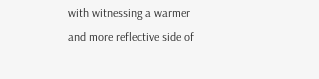with witnessing a warmer and more reflective side of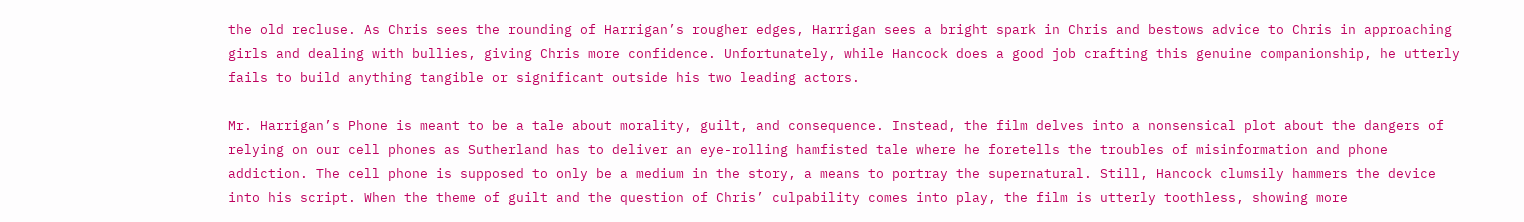the old recluse. As Chris sees the rounding of Harrigan’s rougher edges, Harrigan sees a bright spark in Chris and bestows advice to Chris in approaching girls and dealing with bullies, giving Chris more confidence. Unfortunately, while Hancock does a good job crafting this genuine companionship, he utterly fails to build anything tangible or significant outside his two leading actors.

Mr. Harrigan’s Phone is meant to be a tale about morality, guilt, and consequence. Instead, the film delves into a nonsensical plot about the dangers of relying on our cell phones as Sutherland has to deliver an eye-rolling hamfisted tale where he foretells the troubles of misinformation and phone addiction. The cell phone is supposed to only be a medium in the story, a means to portray the supernatural. Still, Hancock clumsily hammers the device into his script. When the theme of guilt and the question of Chris’ culpability comes into play, the film is utterly toothless, showing more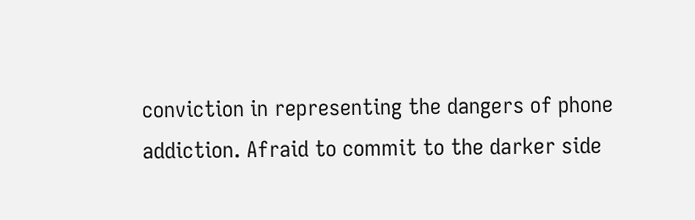conviction in representing the dangers of phone addiction. Afraid to commit to the darker side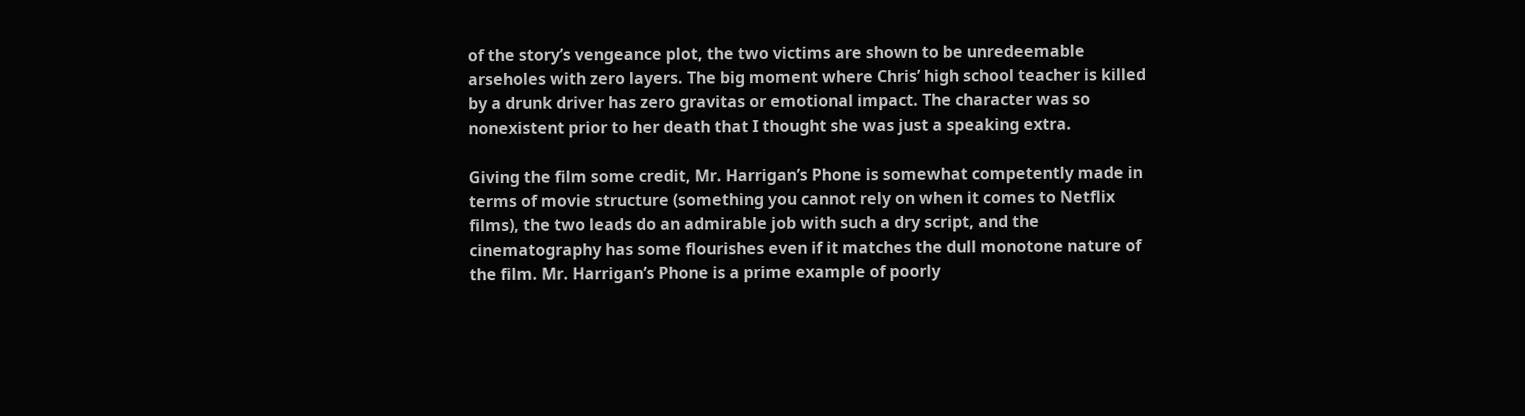of the story’s vengeance plot, the two victims are shown to be unredeemable arseholes with zero layers. The big moment where Chris’ high school teacher is killed by a drunk driver has zero gravitas or emotional impact. The character was so nonexistent prior to her death that I thought she was just a speaking extra.

Giving the film some credit, Mr. Harrigan’s Phone is somewhat competently made in terms of movie structure (something you cannot rely on when it comes to Netflix films), the two leads do an admirable job with such a dry script, and the cinematography has some flourishes even if it matches the dull monotone nature of the film. Mr. Harrigan’s Phone is a prime example of poorly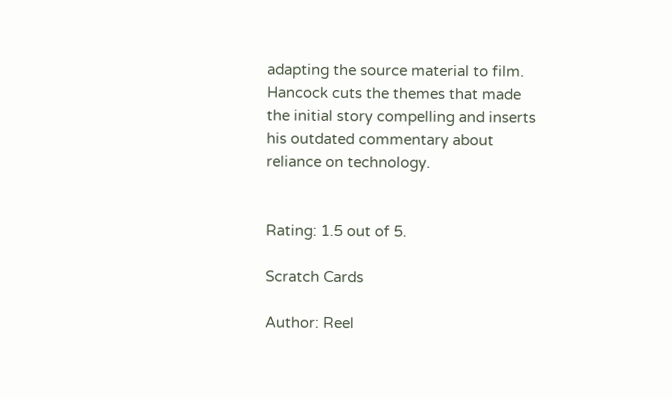adapting the source material to film. Hancock cuts the themes that made the initial story compelling and inserts his outdated commentary about reliance on technology.


Rating: 1.5 out of 5.

Scratch Cards

Author: Reel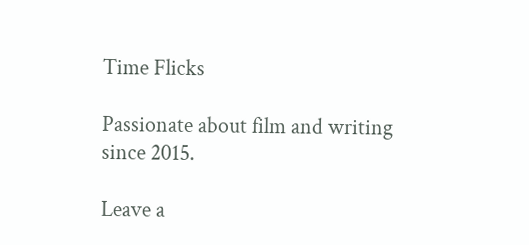Time Flicks

Passionate about film and writing since 2015.

Leave a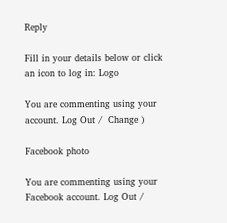Reply

Fill in your details below or click an icon to log in: Logo

You are commenting using your account. Log Out /  Change )

Facebook photo

You are commenting using your Facebook account. Log Out /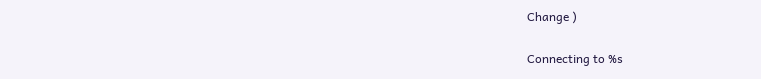Change )

Connecting to %s